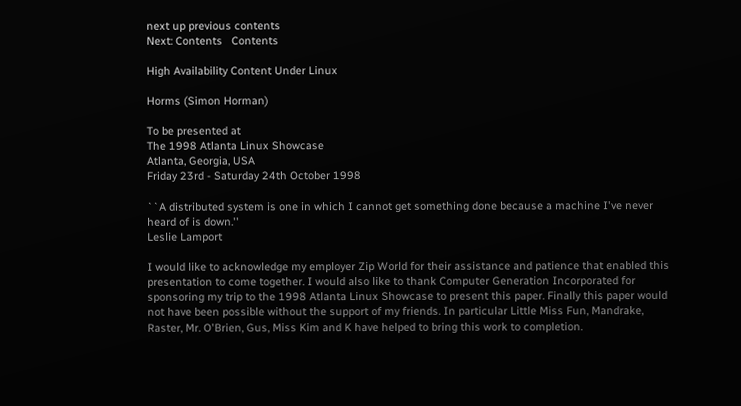next up previous contents
Next: Contents   Contents

High Availability Content Under Linux

Horms (Simon Horman)

To be presented at
The 1998 Atlanta Linux Showcase
Atlanta, Georgia, USA
Friday 23rd - Saturday 24th October 1998

``A distributed system is one in which I cannot get something done because a machine I've never heard of is down.''
Leslie Lamport

I would like to acknowledge my employer Zip World for their assistance and patience that enabled this presentation to come together. I would also like to thank Computer Generation Incorporated for sponsoring my trip to the 1998 Atlanta Linux Showcase to present this paper. Finally this paper would not have been possible without the support of my friends. In particular Little Miss Fun, Mandrake, Raster, Mr. O'Brien, Gus, Miss Kim and K have helped to bring this work to completion.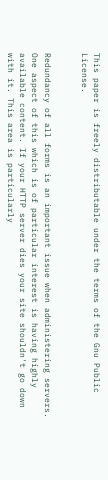This paper is freely distributable under the terms of the Gnu Public License.


Redundancy of all forms is an important issue when administering servers. One aspect of this which is of particular interest is having highly available content. If your HTTP server dies your site shouldn't go down with it. This area is particularly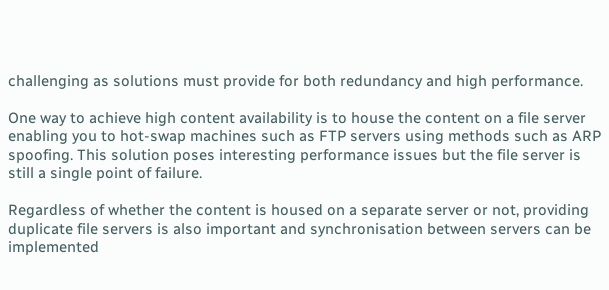challenging as solutions must provide for both redundancy and high performance.

One way to achieve high content availability is to house the content on a file server enabling you to hot-swap machines such as FTP servers using methods such as ARP spoofing. This solution poses interesting performance issues but the file server is still a single point of failure.

Regardless of whether the content is housed on a separate server or not, providing duplicate file servers is also important and synchronisation between servers can be implemented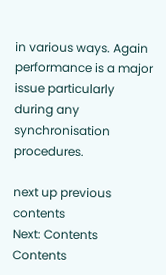in various ways. Again performance is a major issue particularly during any synchronisation procedures.

next up previous contents
Next: Contents   Contents